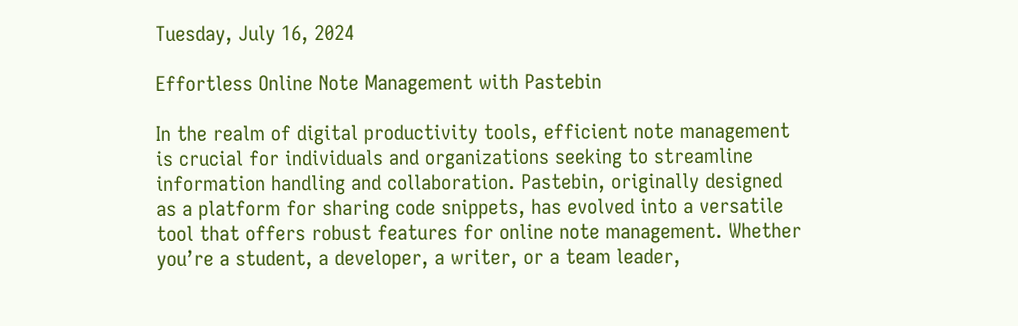Tuesday, July 16, 2024

Effortless Online Note Management with Pastebin

In the realm of digital productivity tools, efficient note management is crucial for individuals and organizations seeking to streamline information handling and collaboration. Pastebin, originally designed as a platform for sharing code snippets, has evolved into a versatile tool that offers robust features for online note management. Whether you’re a student, a developer, a writer, or a team leader,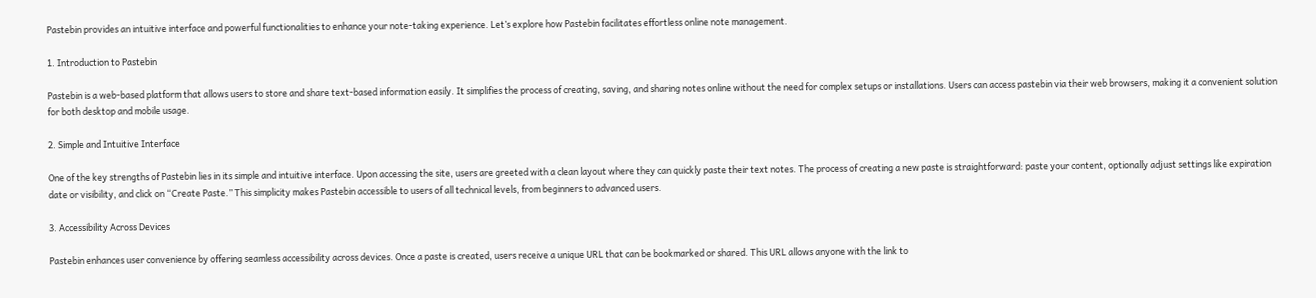Pastebin provides an intuitive interface and powerful functionalities to enhance your note-taking experience. Let’s explore how Pastebin facilitates effortless online note management.

1. Introduction to Pastebin

Pastebin is a web-based platform that allows users to store and share text-based information easily. It simplifies the process of creating, saving, and sharing notes online without the need for complex setups or installations. Users can access pastebin via their web browsers, making it a convenient solution for both desktop and mobile usage.

2. Simple and Intuitive Interface

One of the key strengths of Pastebin lies in its simple and intuitive interface. Upon accessing the site, users are greeted with a clean layout where they can quickly paste their text notes. The process of creating a new paste is straightforward: paste your content, optionally adjust settings like expiration date or visibility, and click on “Create Paste.” This simplicity makes Pastebin accessible to users of all technical levels, from beginners to advanced users.

3. Accessibility Across Devices

Pastebin enhances user convenience by offering seamless accessibility across devices. Once a paste is created, users receive a unique URL that can be bookmarked or shared. This URL allows anyone with the link to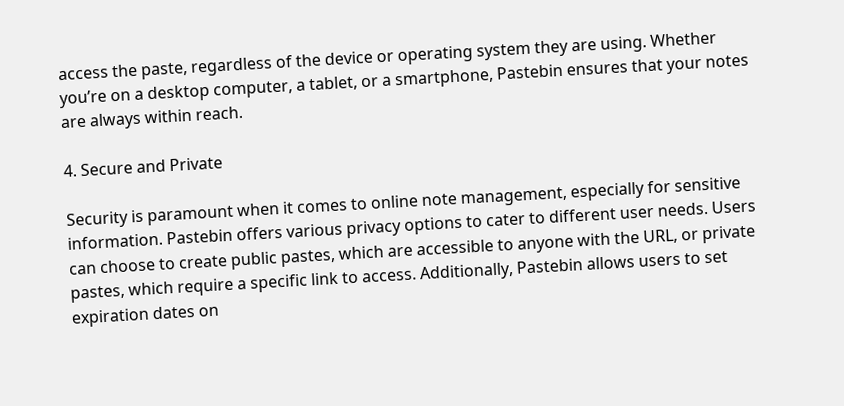access the paste, regardless of the device or operating system they are using. Whether you’re on a desktop computer, a tablet, or a smartphone, Pastebin ensures that your notes are always within reach.

4. Secure and Private

Security is paramount when it comes to online note management, especially for sensitive information. Pastebin offers various privacy options to cater to different user needs. Users can choose to create public pastes, which are accessible to anyone with the URL, or private pastes, which require a specific link to access. Additionally, Pastebin allows users to set expiration dates on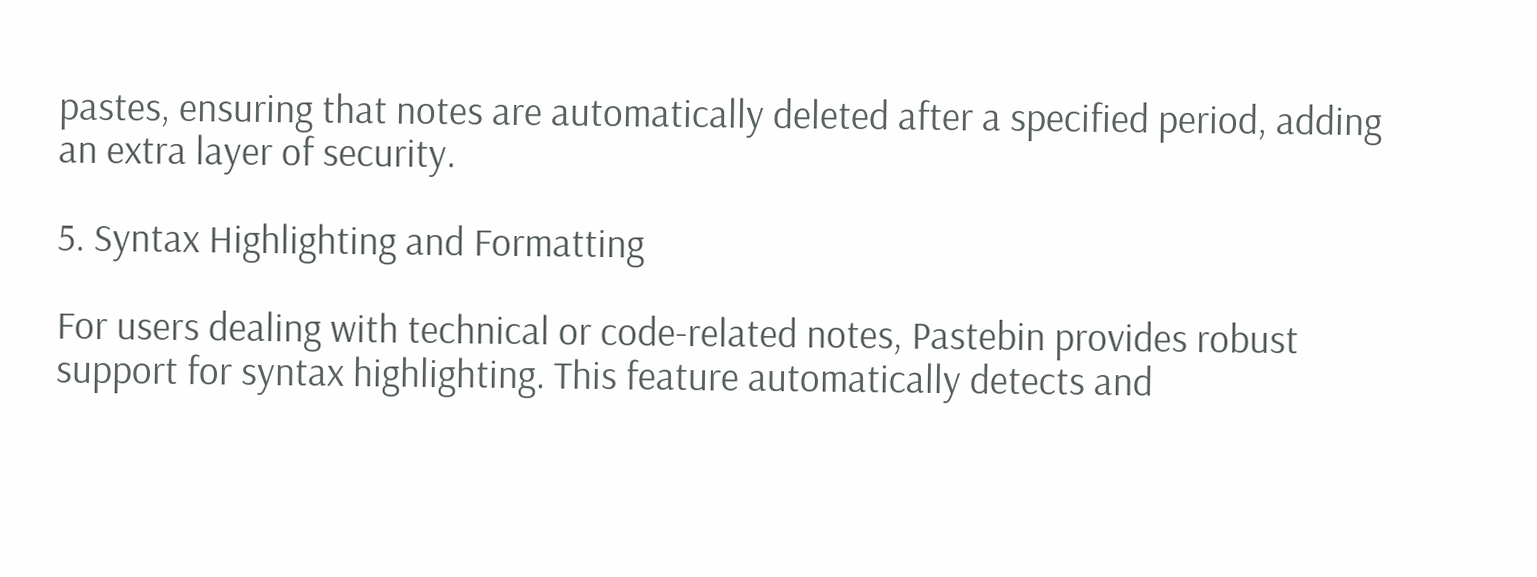pastes, ensuring that notes are automatically deleted after a specified period, adding an extra layer of security.

5. Syntax Highlighting and Formatting

For users dealing with technical or code-related notes, Pastebin provides robust support for syntax highlighting. This feature automatically detects and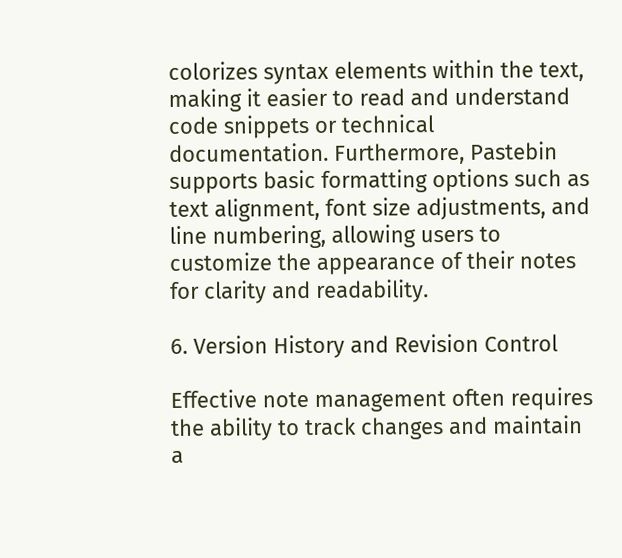colorizes syntax elements within the text, making it easier to read and understand code snippets or technical documentation. Furthermore, Pastebin supports basic formatting options such as text alignment, font size adjustments, and line numbering, allowing users to customize the appearance of their notes for clarity and readability.

6. Version History and Revision Control

Effective note management often requires the ability to track changes and maintain a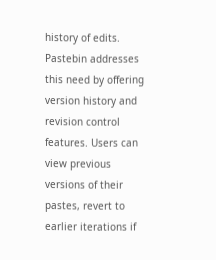history of edits. Pastebin addresses this need by offering version history and revision control features. Users can view previous versions of their pastes, revert to earlier iterations if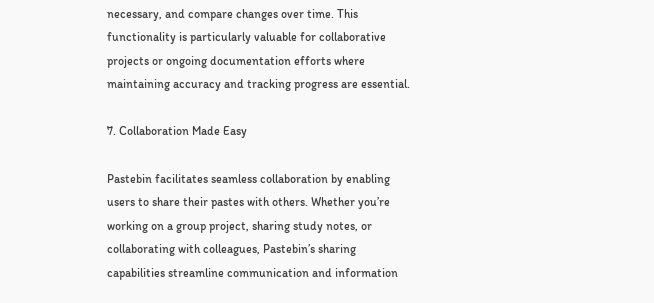necessary, and compare changes over time. This functionality is particularly valuable for collaborative projects or ongoing documentation efforts where maintaining accuracy and tracking progress are essential.

7. Collaboration Made Easy

Pastebin facilitates seamless collaboration by enabling users to share their pastes with others. Whether you’re working on a group project, sharing study notes, or collaborating with colleagues, Pastebin’s sharing capabilities streamline communication and information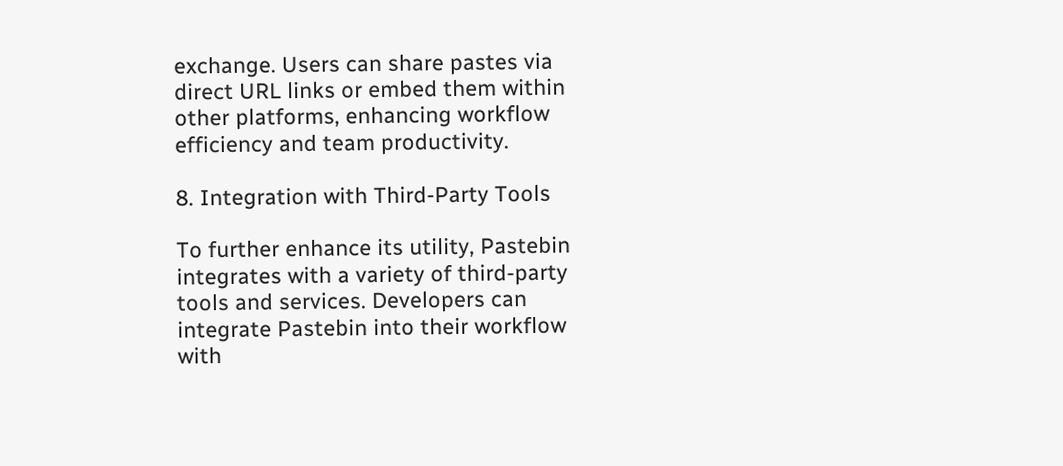exchange. Users can share pastes via direct URL links or embed them within other platforms, enhancing workflow efficiency and team productivity.

8. Integration with Third-Party Tools

To further enhance its utility, Pastebin integrates with a variety of third-party tools and services. Developers can integrate Pastebin into their workflow with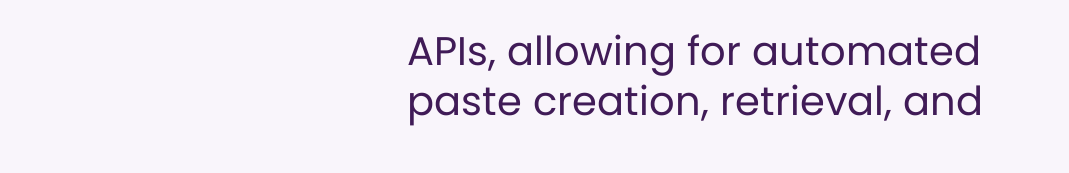APIs, allowing for automated paste creation, retrieval, and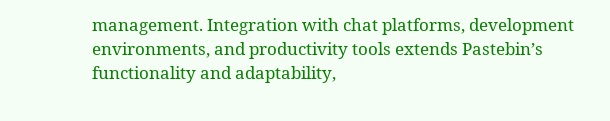management. Integration with chat platforms, development environments, and productivity tools extends Pastebin’s functionality and adaptability,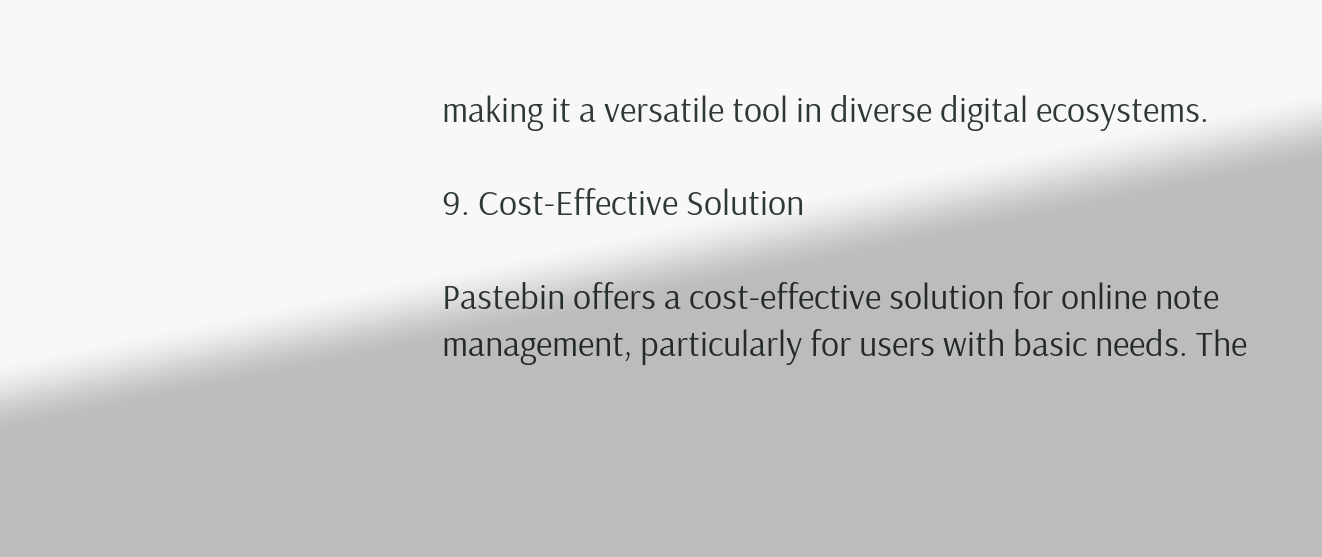making it a versatile tool in diverse digital ecosystems.

9. Cost-Effective Solution

Pastebin offers a cost-effective solution for online note management, particularly for users with basic needs. The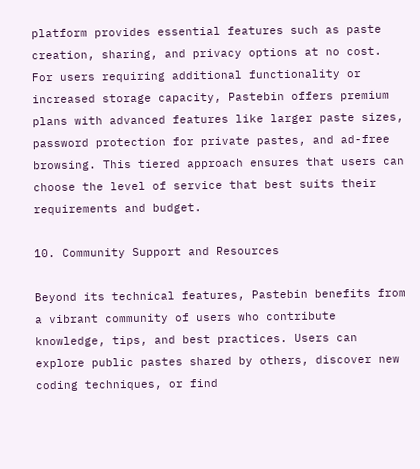platform provides essential features such as paste creation, sharing, and privacy options at no cost. For users requiring additional functionality or increased storage capacity, Pastebin offers premium plans with advanced features like larger paste sizes, password protection for private pastes, and ad-free browsing. This tiered approach ensures that users can choose the level of service that best suits their requirements and budget.

10. Community Support and Resources

Beyond its technical features, Pastebin benefits from a vibrant community of users who contribute knowledge, tips, and best practices. Users can explore public pastes shared by others, discover new coding techniques, or find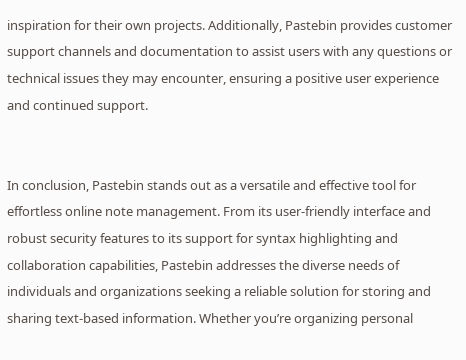inspiration for their own projects. Additionally, Pastebin provides customer support channels and documentation to assist users with any questions or technical issues they may encounter, ensuring a positive user experience and continued support.


In conclusion, Pastebin stands out as a versatile and effective tool for effortless online note management. From its user-friendly interface and robust security features to its support for syntax highlighting and collaboration capabilities, Pastebin addresses the diverse needs of individuals and organizations seeking a reliable solution for storing and sharing text-based information. Whether you’re organizing personal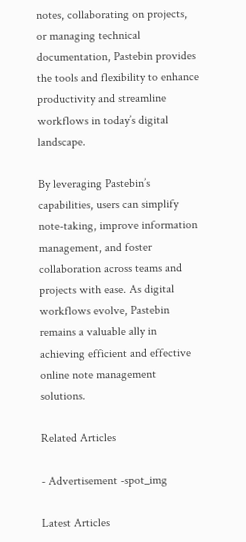notes, collaborating on projects, or managing technical documentation, Pastebin provides the tools and flexibility to enhance productivity and streamline workflows in today’s digital landscape.

By leveraging Pastebin’s capabilities, users can simplify note-taking, improve information management, and foster collaboration across teams and projects with ease. As digital workflows evolve, Pastebin remains a valuable ally in achieving efficient and effective online note management solutions.

Related Articles

- Advertisement -spot_img

Latest Articles